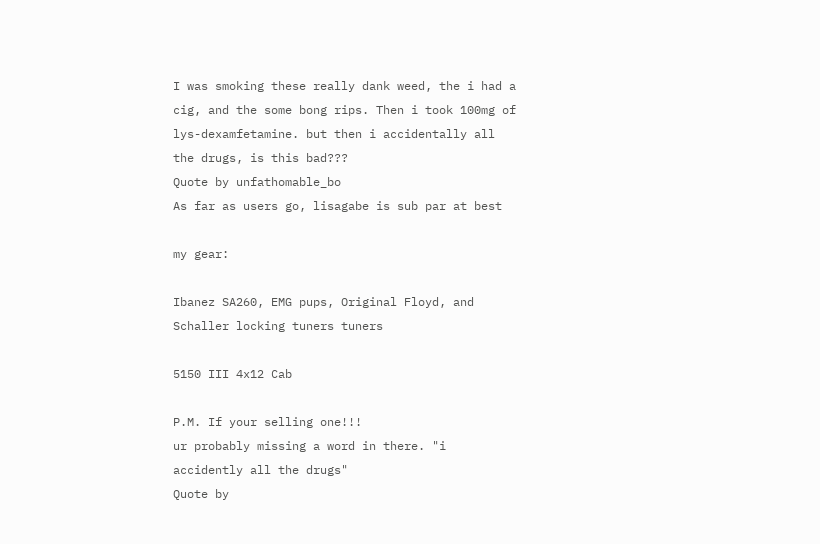I was smoking these really dank weed, the i had a cig, and the some bong rips. Then i took 100mg of lys-dexamfetamine. but then i accidentally all the drugs, is this bad???
Quote by unfathomable_bo
As far as users go, lisagabe is sub par at best

my gear:

Ibanez SA260, EMG pups, Original Floyd, and Schaller locking tuners tuners

5150 III 4x12 Cab

P.M. If your selling one!!!
ur probably missing a word in there. "i accidently all the drugs"
Quote by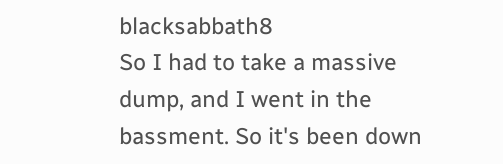blacksabbath8
So I had to take a massive dump, and I went in the bassment. So it's been down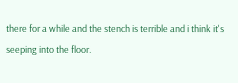there for a while and the stench is terrible and i think it's seeping into the floor.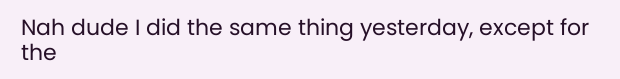Nah dude I did the same thing yesterday, except for the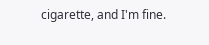cigarette, and I'm fine.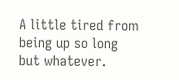A little tired from being up so long but whatever.